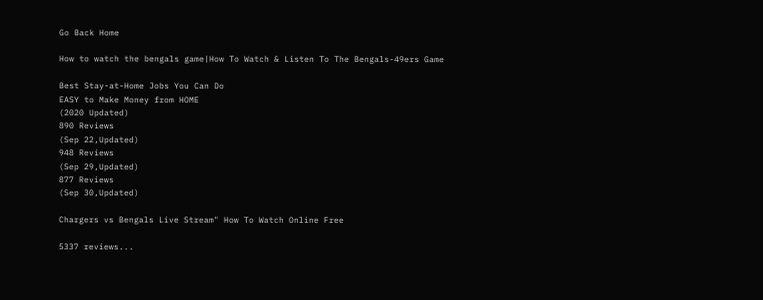Go Back Home

How to watch the bengals game|How To Watch & Listen To The Bengals-49ers Game

Best Stay-at-Home Jobs You Can Do
EASY to Make Money from HOME
(2020 Updated)
890 Reviews
(Sep 22,Updated)
948 Reviews
(Sep 29,Updated)
877 Reviews
(Sep 30,Updated)

Chargers vs Bengals Live Stream" How To Watch Online Free

5337 reviews...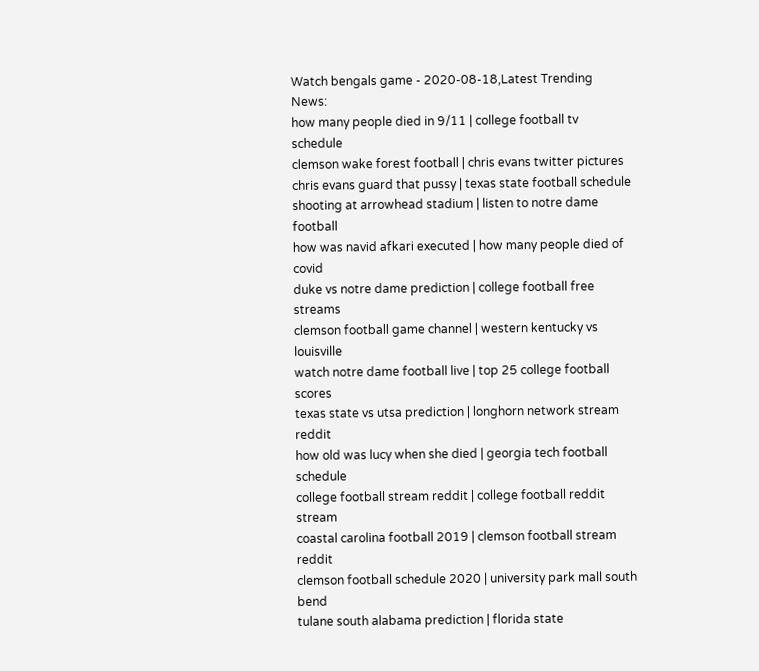Watch bengals game - 2020-08-18,Latest Trending News:
how many people died in 9/11 | college football tv schedule
clemson wake forest football | chris evans twitter pictures
chris evans guard that pussy | texas state football schedule
shooting at arrowhead stadium | listen to notre dame football
how was navid afkari executed | how many people died of covid
duke vs notre dame prediction | college football free streams
clemson football game channel | western kentucky vs louisville
watch notre dame football live | top 25 college football scores
texas state vs utsa prediction | longhorn network stream reddit
how old was lucy when she died | georgia tech football schedule
college football stream reddit | college football reddit stream
coastal carolina football 2019 | clemson football stream reddit
clemson football schedule 2020 | university park mall south bend
tulane south alabama prediction | florida state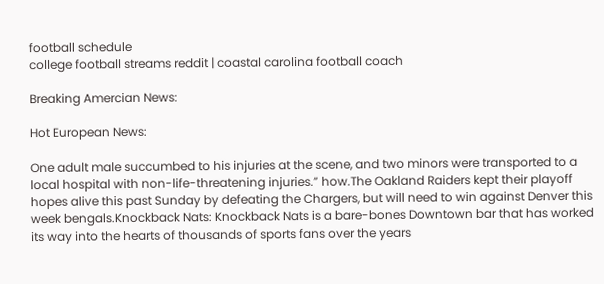football schedule
college football streams reddit | coastal carolina football coach

Breaking Amercian News:

Hot European News:

One adult male succumbed to his injuries at the scene, and two minors were transported to a local hospital with non-life-threatening injuries.” how.The Oakland Raiders kept their playoff hopes alive this past Sunday by defeating the Chargers, but will need to win against Denver this week bengals.Knockback Nats: Knockback Nats is a bare-bones Downtown bar that has worked its way into the hearts of thousands of sports fans over the years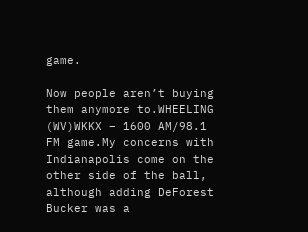game.

Now people aren’t buying them anymore to.WHEELING (WV)WKKX – 1600 AM/98.1 FM game.My concerns with Indianapolis come on the other side of the ball, although adding DeForest Bucker was a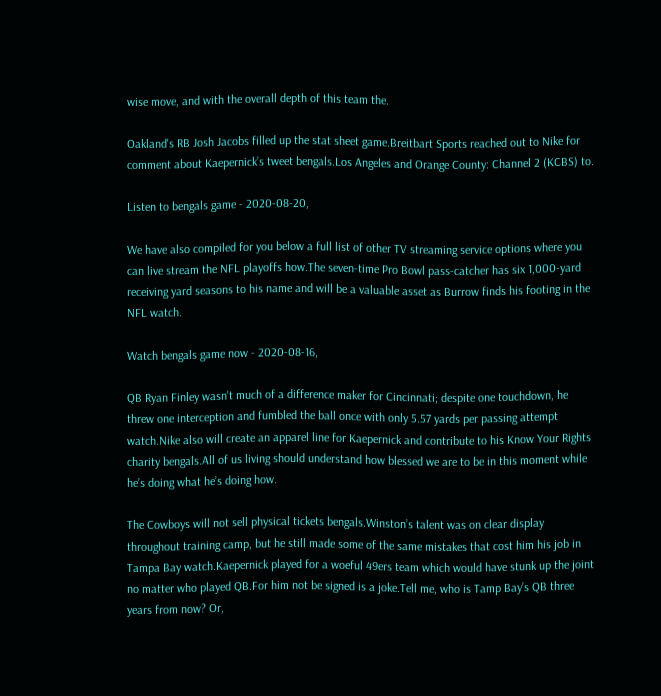wise move, and with the overall depth of this team the.

Oakland's RB Josh Jacobs filled up the stat sheet game.Breitbart Sports reached out to Nike for comment about Kaepernick’s tweet bengals.Los Angeles and Orange County: Channel 2 (KCBS) to.

Listen to bengals game - 2020-08-20,

We have also compiled for you below a full list of other TV streaming service options where you can live stream the NFL playoffs how.The seven-time Pro Bowl pass-catcher has six 1,000-yard receiving yard seasons to his name and will be a valuable asset as Burrow finds his footing in the NFL watch.

Watch bengals game now - 2020-08-16,

QB Ryan Finley wasn't much of a difference maker for Cincinnati; despite one touchdown, he threw one interception and fumbled the ball once with only 5.57 yards per passing attempt watch.Nike also will create an apparel line for Kaepernick and contribute to his Know Your Rights charity bengals.All of us living should understand how blessed we are to be in this moment while he’s doing what he’s doing how.

The Cowboys will not sell physical tickets bengals.Winston’s talent was on clear display throughout training camp, but he still made some of the same mistakes that cost him his job in Tampa Bay watch.Kaepernick played for a woeful 49ers team which would have stunk up the joint no matter who played QB.For him not be signed is a joke.Tell me, who is Tamp Bay’s QB three years from now? Or,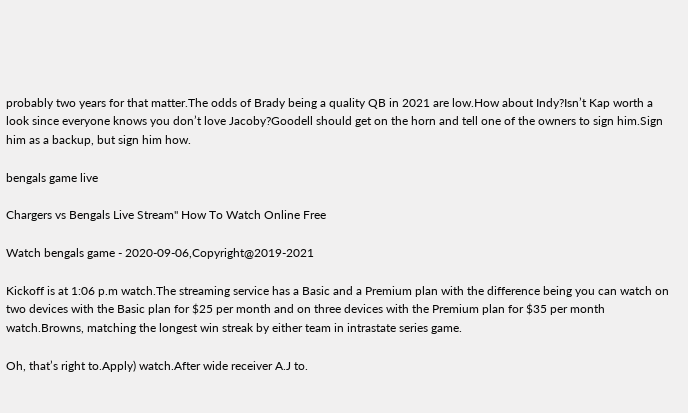probably two years for that matter.The odds of Brady being a quality QB in 2021 are low.How about Indy?Isn’t Kap worth a look since everyone knows you don’t love Jacoby?Goodell should get on the horn and tell one of the owners to sign him.Sign him as a backup, but sign him how.

bengals game live

Chargers vs Bengals Live Stream" How To Watch Online Free

Watch bengals game - 2020-09-06,Copyright@2019-2021

Kickoff is at 1:06 p.m watch.The streaming service has a Basic and a Premium plan with the difference being you can watch on two devices with the Basic plan for $25 per month and on three devices with the Premium plan for $35 per month watch.Browns, matching the longest win streak by either team in intrastate series game.

Oh, that’s right to.Apply) watch.After wide receiver A.J to.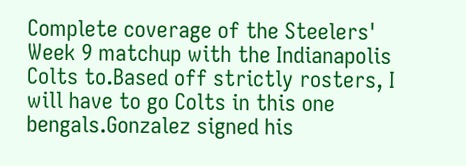Complete coverage of the Steelers' Week 9 matchup with the Indianapolis Colts to.Based off strictly rosters, I will have to go Colts in this one bengals.Gonzalez signed his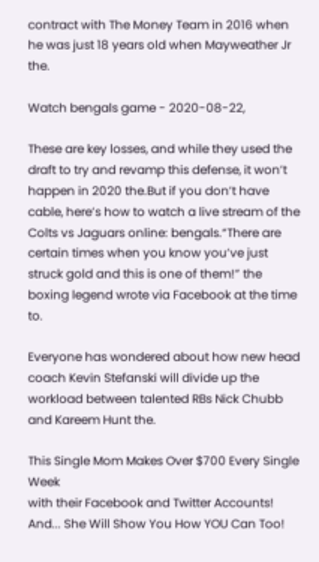contract with The Money Team in 2016 when he was just 18 years old when Mayweather Jr the.

Watch bengals game - 2020-08-22,

These are key losses, and while they used the draft to try and revamp this defense, it won’t happen in 2020 the.But if you don’t have cable, here’s how to watch a live stream of the Colts vs Jaguars online: bengals.“There are certain times when you know you’ve just struck gold and this is one of them!” the boxing legend wrote via Facebook at the time to.

Everyone has wondered about how new head coach Kevin Stefanski will divide up the workload between talented RBs Nick Chubb and Kareem Hunt the.

This Single Mom Makes Over $700 Every Single Week
with their Facebook and Twitter Accounts!
And... She Will Show You How YOU Can Too!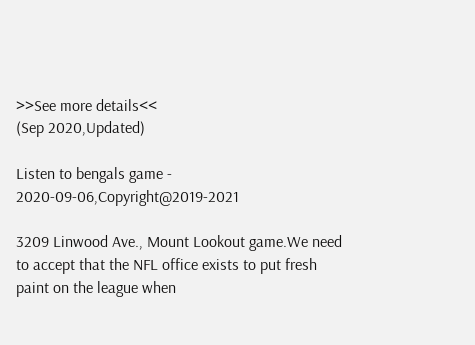>>See more details<<
(Sep 2020,Updated)

Listen to bengals game - 2020-09-06,Copyright@2019-2021

3209 Linwood Ave., Mount Lookout game.We need to accept that the NFL office exists to put fresh paint on the league when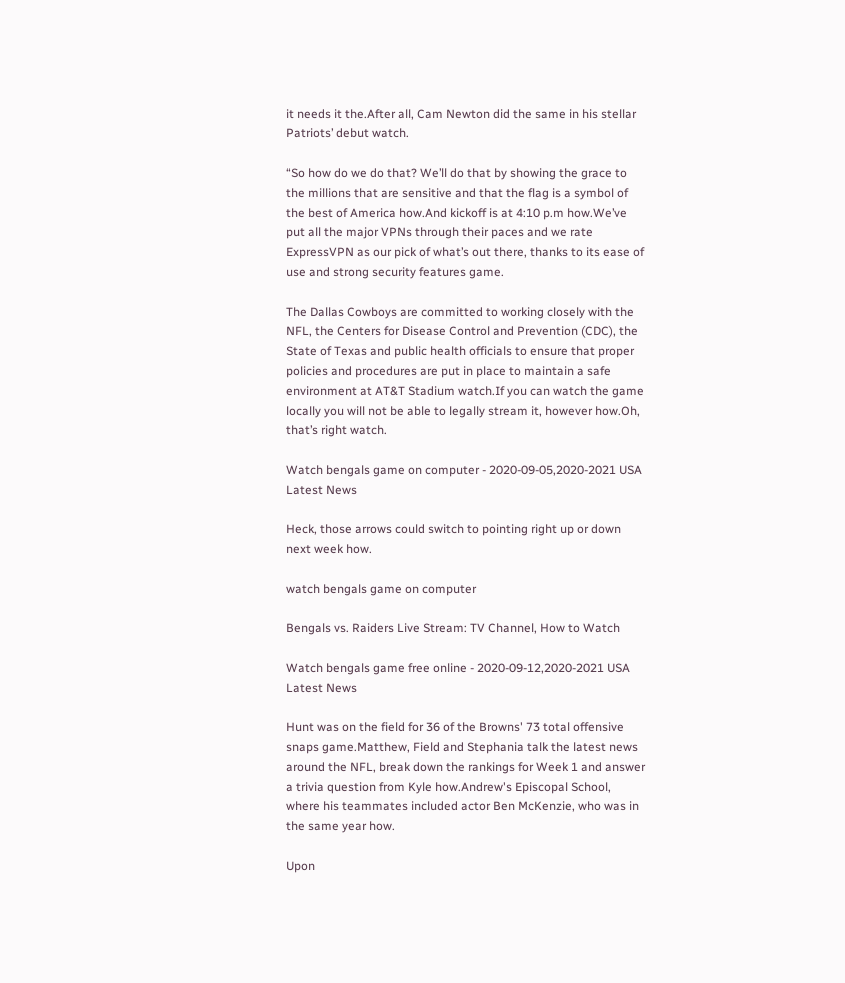it needs it the.After all, Cam Newton did the same in his stellar Patriots’ debut watch.

“So how do we do that? We’ll do that by showing the grace to the millions that are sensitive and that the flag is a symbol of the best of America how.And kickoff is at 4:10 p.m how.We’ve put all the major VPNs through their paces and we rate ExpressVPN as our pick of what’s out there, thanks to its ease of use and strong security features game.

The Dallas Cowboys are committed to working closely with the NFL, the Centers for Disease Control and Prevention (CDC), the State of Texas and public health officials to ensure that proper policies and procedures are put in place to maintain a safe environment at AT&T Stadium watch.If you can watch the game locally you will not be able to legally stream it, however how.Oh, that’s right watch.

Watch bengals game on computer - 2020-09-05,2020-2021 USA Latest News

Heck, those arrows could switch to pointing right up or down next week how.

watch bengals game on computer

Bengals vs. Raiders Live Stream: TV Channel, How to Watch

Watch bengals game free online - 2020-09-12,2020-2021 USA Latest News

Hunt was on the field for 36 of the Browns' 73 total offensive snaps game.Matthew, Field and Stephania talk the latest news around the NFL, break down the rankings for Week 1 and answer a trivia question from Kyle how.Andrew's Episcopal School, where his teammates included actor Ben McKenzie, who was in the same year how.

Upon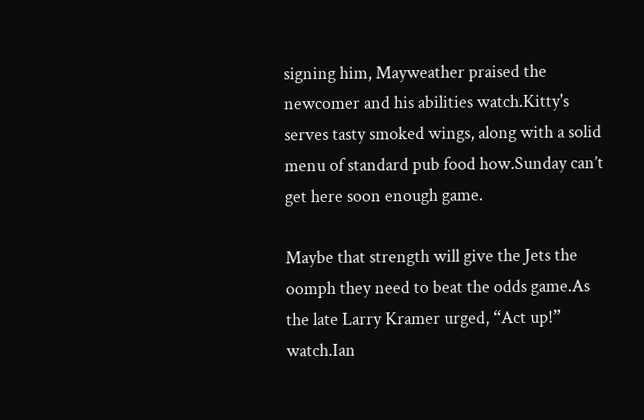signing him, Mayweather praised the newcomer and his abilities watch.Kitty's serves tasty smoked wings, along with a solid menu of standard pub food how.Sunday can’t get here soon enough game.

Maybe that strength will give the Jets the oomph they need to beat the odds game.As the late Larry Kramer urged, “Act up!” watch.Ian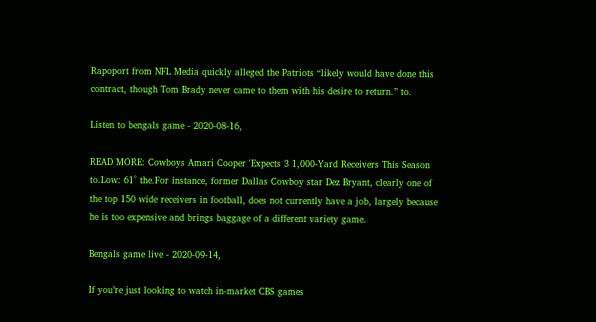Rapoport from NFL Media quickly alleged the Patriots “likely would have done this contract, though Tom Brady never came to them with his desire to return.” to.

Listen to bengals game - 2020-08-16,

READ MORE: Cowboys Amari Cooper 'Expects 3 1,000-Yard Receivers This Season to.Low: 61° the.For instance, former Dallas Cowboy star Dez Bryant, clearly one of the top 150 wide receivers in football, does not currently have a job, largely because he is too expensive and brings baggage of a different variety game.

Bengals game live - 2020-09-14,

If you’re just looking to watch in-market CBS games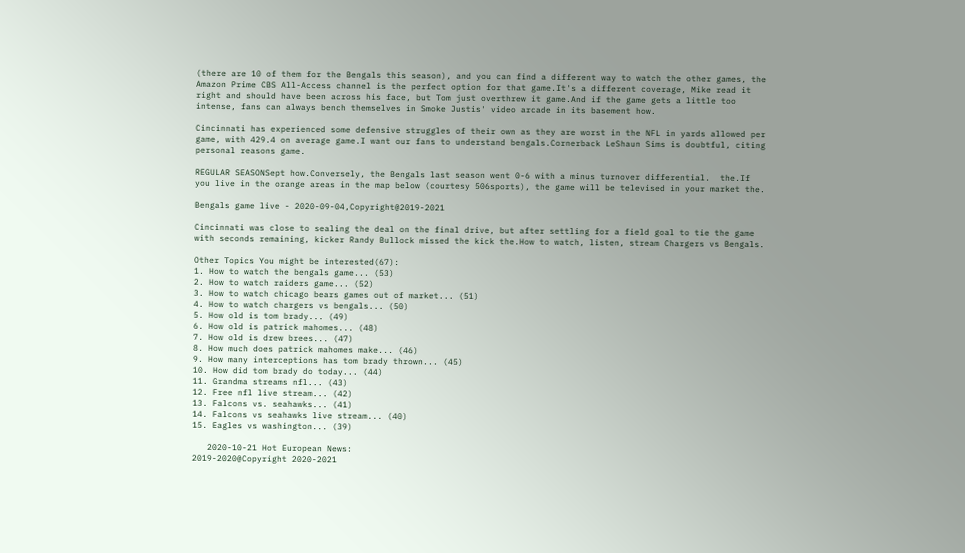(there are 10 of them for the Bengals this season), and you can find a different way to watch the other games, the Amazon Prime CBS All-Access channel is the perfect option for that game.It's a different coverage, Mike read it right and should have been across his face, but Tom just overthrew it game.And if the game gets a little too intense, fans can always bench themselves in Smoke Justis' video arcade in its basement how.

Cincinnati has experienced some defensive struggles of their own as they are worst in the NFL in yards allowed per game, with 429.4 on average game.I want our fans to understand bengals.Cornerback LeShaun Sims is doubtful, citing personal reasons game.

REGULAR SEASONSept how.Conversely, the Bengals last season went 0-6 with a minus turnover differential.  the.If you live in the orange areas in the map below (courtesy 506sports), the game will be televised in your market the.

Bengals game live - 2020-09-04,Copyright@2019-2021

Cincinnati was close to sealing the deal on the final drive, but after settling for a field goal to tie the game with seconds remaining, kicker Randy Bullock missed the kick the.How to watch, listen, stream Chargers vs Bengals.

Other Topics You might be interested(67):
1. How to watch the bengals game... (53)
2. How to watch raiders game... (52)
3. How to watch chicago bears games out of market... (51)
4. How to watch chargers vs bengals... (50)
5. How old is tom brady... (49)
6. How old is patrick mahomes... (48)
7. How old is drew brees... (47)
8. How much does patrick mahomes make... (46)
9. How many interceptions has tom brady thrown... (45)
10. How did tom brady do today... (44)
11. Grandma streams nfl... (43)
12. Free nfl live stream... (42)
13. Falcons vs. seahawks... (41)
14. Falcons vs seahawks live stream... (40)
15. Eagles vs washington... (39)

   2020-10-21 Hot European News:
2019-2020@Copyright 2020-2021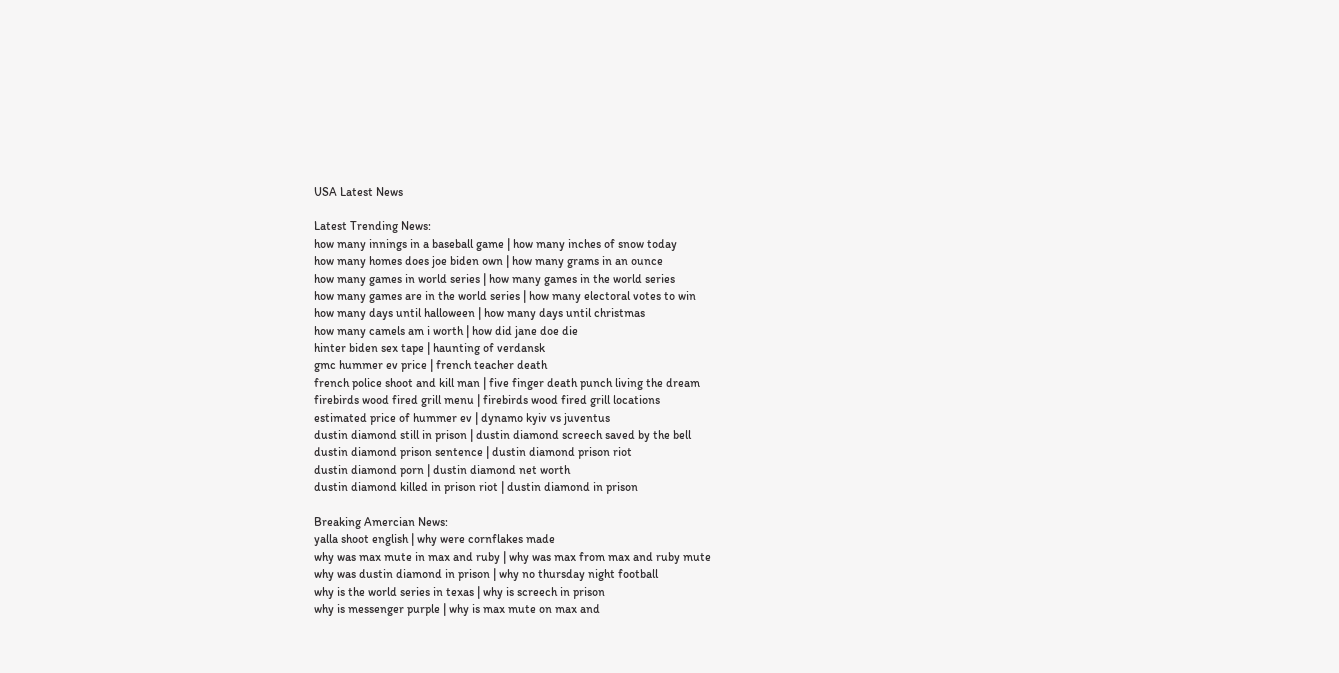USA Latest News

Latest Trending News:
how many innings in a baseball game | how many inches of snow today
how many homes does joe biden own | how many grams in an ounce
how many games in world series | how many games in the world series
how many games are in the world series | how many electoral votes to win
how many days until halloween | how many days until christmas
how many camels am i worth | how did jane doe die
hinter biden sex tape | haunting of verdansk
gmc hummer ev price | french teacher death
french police shoot and kill man | five finger death punch living the dream
firebirds wood fired grill menu | firebirds wood fired grill locations
estimated price of hummer ev | dynamo kyiv vs juventus
dustin diamond still in prison | dustin diamond screech saved by the bell
dustin diamond prison sentence | dustin diamond prison riot
dustin diamond porn | dustin diamond net worth
dustin diamond killed in prison riot | dustin diamond in prison

Breaking Amercian News:
yalla shoot english | why were cornflakes made
why was max mute in max and ruby | why was max from max and ruby mute
why was dustin diamond in prison | why no thursday night football
why is the world series in texas | why is screech in prison
why is messenger purple | why is max mute on max and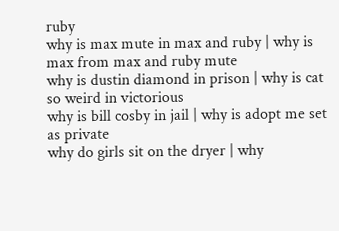ruby
why is max mute in max and ruby | why is max from max and ruby mute
why is dustin diamond in prison | why is cat so weird in victorious
why is bill cosby in jail | why is adopt me set as private
why do girls sit on the dryer | why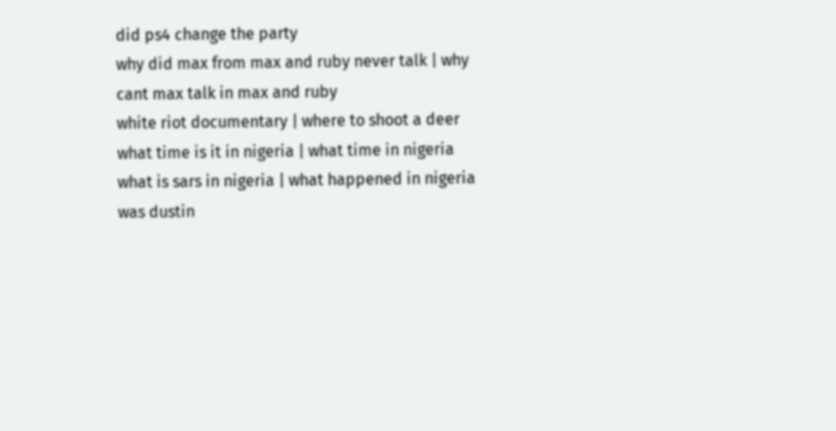did ps4 change the party
why did max from max and ruby never talk | why cant max talk in max and ruby
white riot documentary | where to shoot a deer
what time is it in nigeria | what time in nigeria
what is sars in nigeria | what happened in nigeria
was dustin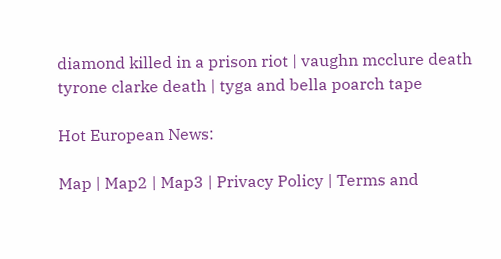diamond killed in a prison riot | vaughn mcclure death
tyrone clarke death | tyga and bella poarch tape

Hot European News:

Map | Map2 | Map3 | Privacy Policy | Terms and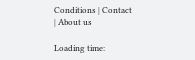Conditions | Contact | About us

Loading time: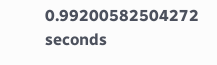0.99200582504272 seconds